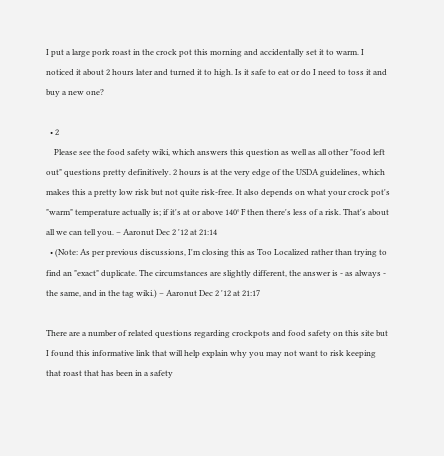I put a large pork roast in the crock pot this morning and accidentally set it to warm. I noticed it about 2 hours later and turned it to high. Is it safe to eat or do I need to toss it and buy a new one?

  • 2
    Please see the food safety wiki, which answers this question as well as all other "food left out" questions pretty definitively. 2 hours is at the very edge of the USDA guidelines, which makes this a pretty low risk but not quite risk-free. It also depends on what your crock pot's "warm" temperature actually is; if it's at or above 140° F then there's less of a risk. That's about all we can tell you. – Aaronut Dec 2 '12 at 21:14
  • (Note: As per previous discussions, I'm closing this as Too Localized rather than trying to find an "exact" duplicate. The circumstances are slightly different, the answer is - as always - the same, and in the tag wiki.) – Aaronut Dec 2 '12 at 21:17

There are a number of related questions regarding crockpots and food safety on this site but I found this informative link that will help explain why you may not want to risk keeping that roast that has been in a safety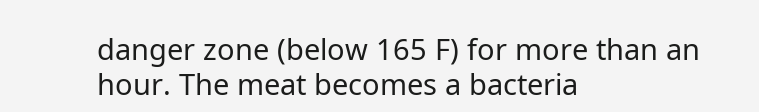danger zone (below 165 F) for more than an hour. The meat becomes a bacteria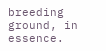breeding ground, in essence.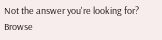Not the answer you're looking for? Browse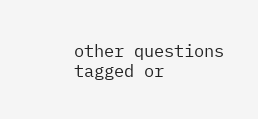other questions tagged or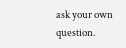ask your own question.